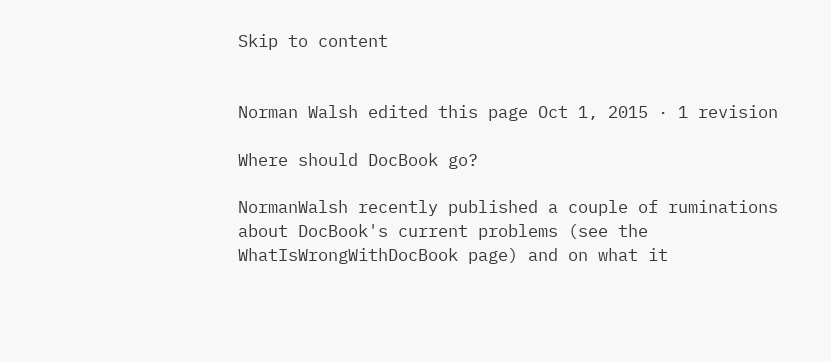Skip to content


Norman Walsh edited this page Oct 1, 2015 · 1 revision

Where should DocBook go?

NormanWalsh recently published a couple of ruminations about DocBook's current problems (see the WhatIsWrongWithDocBook page) and on what it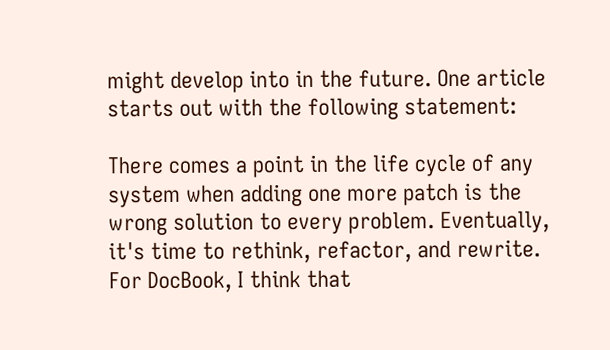might develop into in the future. One article starts out with the following statement:

There comes a point in the life cycle of any system when adding one more patch is the wrong solution to every problem. Eventually, it's time to rethink, refactor, and rewrite. For DocBook, I think that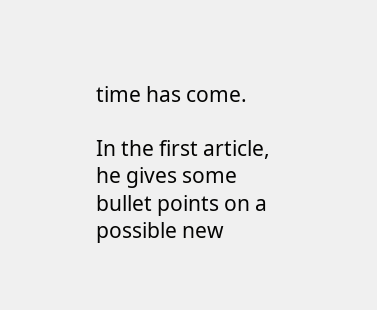time has come.

In the first article, he gives some bullet points on a possible new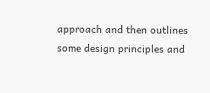approach and then outlines some design principles and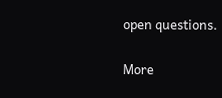open questions.

More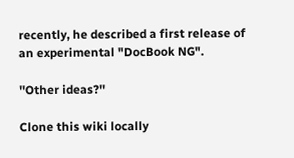recently, he described a first release of an experimental "DocBook NG".

''Other ideas?''

Clone this wiki locally